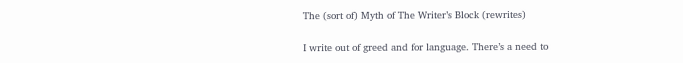The (sort of) Myth of The Writer’s Block (rewrites)

I write out of greed and for language. There’s a need to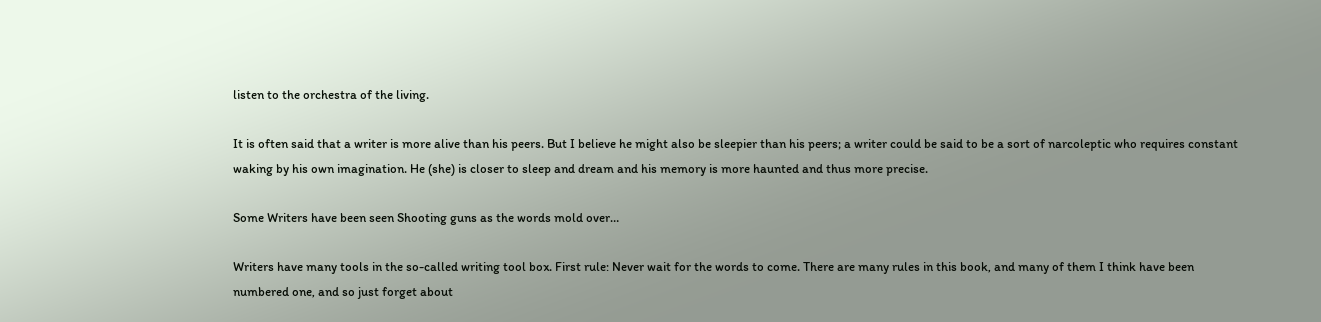listen to the orchestra of the living.

It is often said that a writer is more alive than his peers. But I believe he might also be sleepier than his peers; a writer could be said to be a sort of narcoleptic who requires constant waking by his own imagination. He (she) is closer to sleep and dream and his memory is more haunted and thus more precise.

Some Writers have been seen Shooting guns as the words mold over…

Writers have many tools in the so-called writing tool box. First rule: Never wait for the words to come. There are many rules in this book, and many of them I think have been numbered one, and so just forget about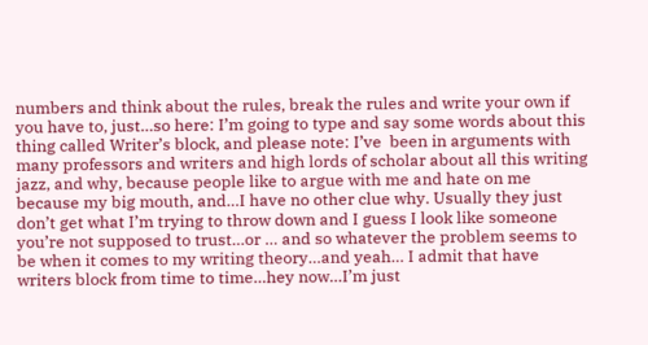numbers and think about the rules, break the rules and write your own if you have to, just…so here: I’m going to type and say some words about this thing called Writer’s block, and please note: I’ve  been in arguments with many professors and writers and high lords of scholar about all this writing jazz, and why, because people like to argue with me and hate on me because my big mouth, and…I have no other clue why. Usually they just don’t get what I’m trying to throw down and I guess I look like someone you’re not supposed to trust…or … and so whatever the problem seems to be when it comes to my writing theory…and yeah… I admit that have writers block from time to time…hey now…I’m just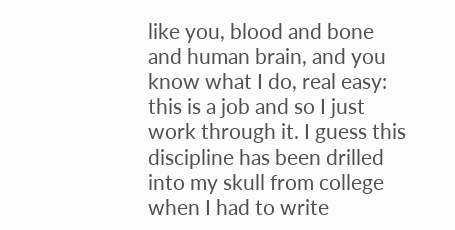like you, blood and bone and human brain, and you know what I do, real easy: this is a job and so I just work through it. I guess this discipline has been drilled into my skull from college when I had to write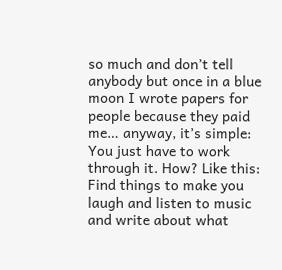so much and don’t tell anybody but once in a blue moon I wrote papers for people because they paid me… anyway, it’s simple: You just have to work through it. How? Like this: Find things to make you laugh and listen to music and write about what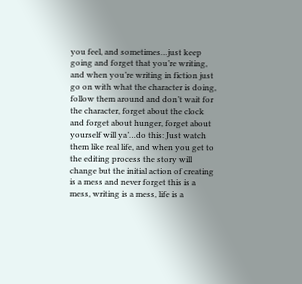you feel, and sometimes…just keep going and forget that you’re writing, and when you’re writing in fiction just go on with what the character is doing, follow them around and don’t wait for the character, forget about the clock and forget about hunger, forget about yourself will ya’…do this: Just watch them like real life, and when you get to the editing process the story will change but the initial action of creating is a mess and never forget this is a mess, writing is a mess, life is a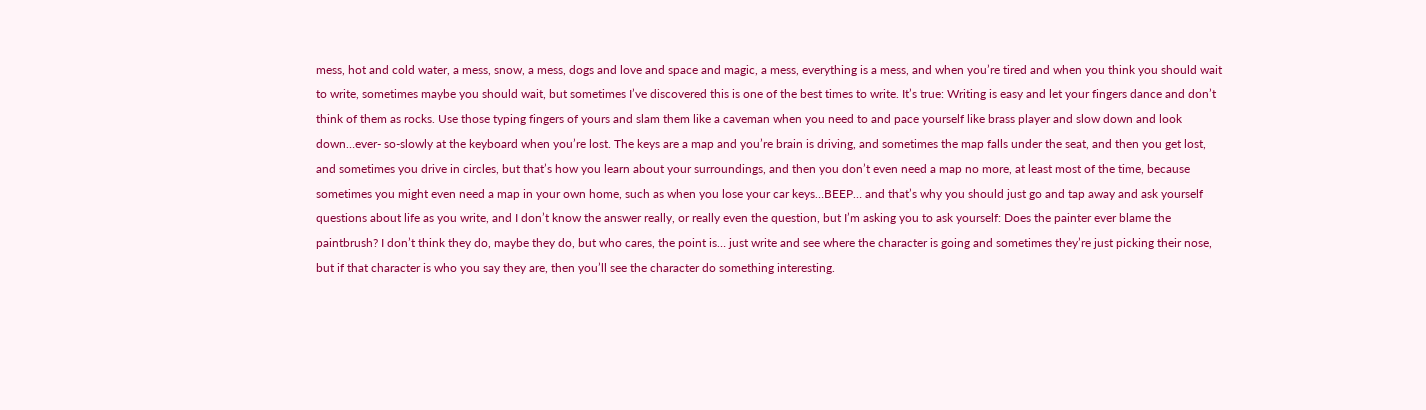mess, hot and cold water, a mess, snow, a mess, dogs and love and space and magic, a mess, everything is a mess, and when you’re tired and when you think you should wait to write, sometimes maybe you should wait, but sometimes I’ve discovered this is one of the best times to write. It’s true: Writing is easy and let your fingers dance and don’t think of them as rocks. Use those typing fingers of yours and slam them like a caveman when you need to and pace yourself like brass player and slow down and look down…ever- so-slowly at the keyboard when you’re lost. The keys are a map and you’re brain is driving, and sometimes the map falls under the seat, and then you get lost, and sometimes you drive in circles, but that’s how you learn about your surroundings, and then you don’t even need a map no more, at least most of the time, because sometimes you might even need a map in your own home, such as when you lose your car keys…BEEP… and that’s why you should just go and tap away and ask yourself questions about life as you write, and I don’t know the answer really, or really even the question, but I’m asking you to ask yourself: Does the painter ever blame the paintbrush? I don’t think they do, maybe they do, but who cares, the point is… just write and see where the character is going and sometimes they’re just picking their nose, but if that character is who you say they are, then you’ll see the character do something interesting.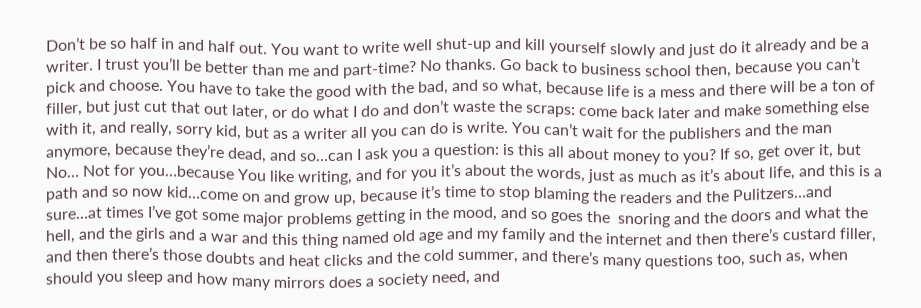Don’t be so half in and half out. You want to write well shut-up and kill yourself slowly and just do it already and be a writer. I trust you’ll be better than me and part-time? No thanks. Go back to business school then, because you can’t pick and choose. You have to take the good with the bad, and so what, because life is a mess and there will be a ton of filler, but just cut that out later, or do what I do and don’t waste the scraps: come back later and make something else with it, and really, sorry kid, but as a writer all you can do is write. You can’t wait for the publishers and the man anymore, because they’re dead, and so…can I ask you a question: is this all about money to you? If so, get over it, but No… Not for you…because You like writing, and for you it’s about the words, just as much as it’s about life, and this is a path and so now kid…come on and grow up, because it’s time to stop blaming the readers and the Pulitzers…and sure…at times I’ve got some major problems getting in the mood, and so goes the  snoring and the doors and what the hell, and the girls and a war and this thing named old age and my family and the internet and then there’s custard filler, and then there’s those doubts and heat clicks and the cold summer, and there’s many questions too, such as, when should you sleep and how many mirrors does a society need, and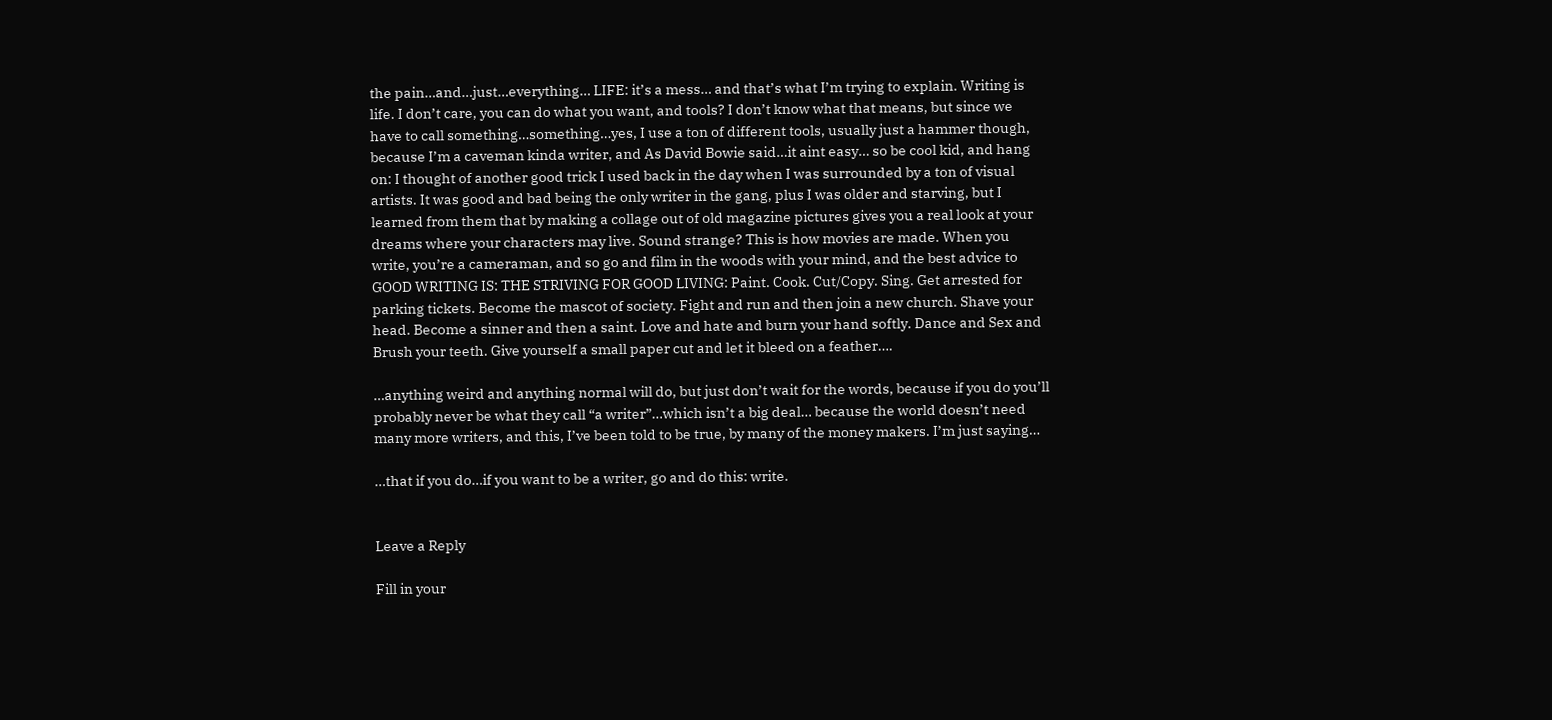the pain…and…just…everything… LIFE: it’s a mess… and that’s what I’m trying to explain. Writing is life. I don’t care, you can do what you want, and tools? I don’t know what that means, but since we have to call something…something…yes, I use a ton of different tools, usually just a hammer though, because I’m a caveman kinda writer, and As David Bowie said…it aint easy… so be cool kid, and hang on: I thought of another good trick I used back in the day when I was surrounded by a ton of visual artists. It was good and bad being the only writer in the gang, plus I was older and starving, but I learned from them that by making a collage out of old magazine pictures gives you a real look at your dreams where your characters may live. Sound strange? This is how movies are made. When you write, you’re a cameraman, and so go and film in the woods with your mind, and the best advice to GOOD WRITING IS: THE STRIVING FOR GOOD LIVING: Paint. Cook. Cut/Copy. Sing. Get arrested for parking tickets. Become the mascot of society. Fight and run and then join a new church. Shave your head. Become a sinner and then a saint. Love and hate and burn your hand softly. Dance and Sex and Brush your teeth. Give yourself a small paper cut and let it bleed on a feather….

…anything weird and anything normal will do, but just don’t wait for the words, because if you do you’ll probably never be what they call “a writer”…which isn’t a big deal… because the world doesn’t need many more writers, and this, I’ve been told to be true, by many of the money makers. I’m just saying…

…that if you do…if you want to be a writer, go and do this: write.


Leave a Reply

Fill in your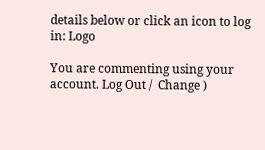details below or click an icon to log in: Logo

You are commenting using your account. Log Out /  Change )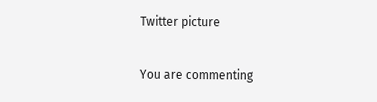Twitter picture

You are commenting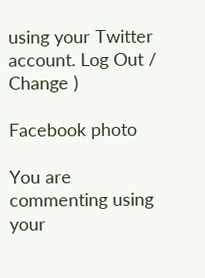using your Twitter account. Log Out /  Change )

Facebook photo

You are commenting using your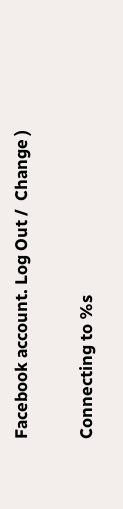Facebook account. Log Out /  Change )

Connecting to %s